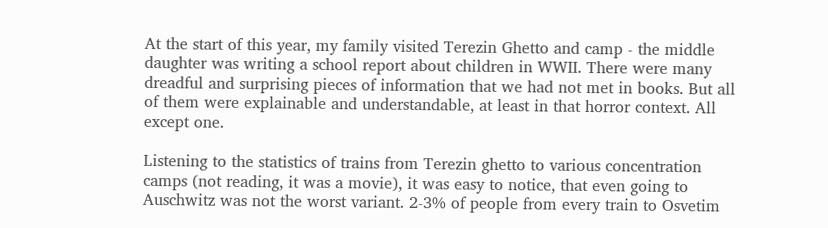At the start of this year, my family visited Terezin Ghetto and camp - the middle daughter was writing a school report about children in WWII. There were many dreadful and surprising pieces of information that we had not met in books. But all of them were explainable and understandable, at least in that horror context. All except one.

Listening to the statistics of trains from Terezin ghetto to various concentration camps (not reading, it was a movie), it was easy to notice, that even going to Auschwitz was not the worst variant. 2-3% of people from every train to Osvetim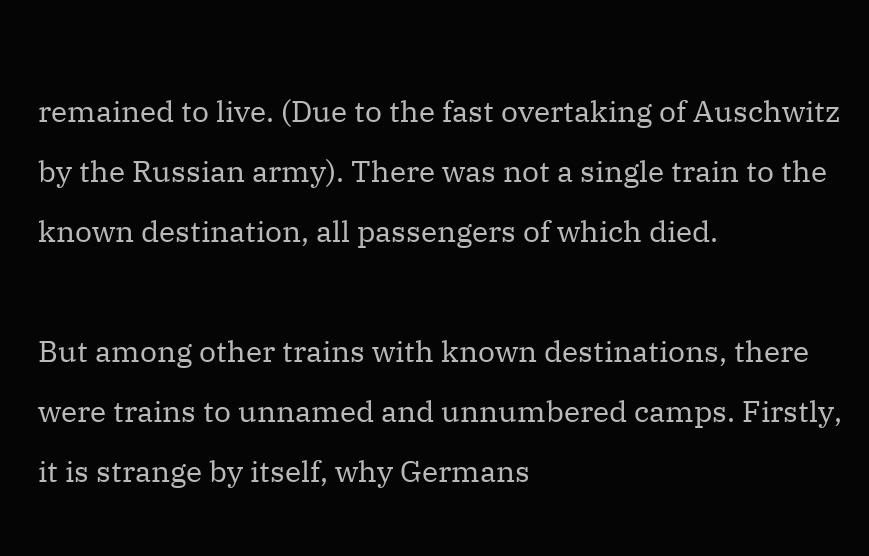remained to live. (Due to the fast overtaking of Auschwitz by the Russian army). There was not a single train to the known destination, all passengers of which died.

But among other trains with known destinations, there were trains to unnamed and unnumbered camps. Firstly, it is strange by itself, why Germans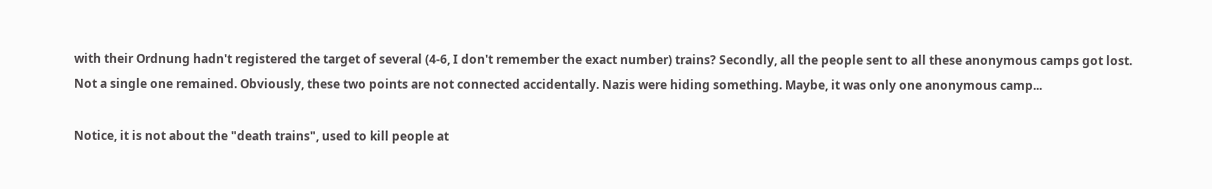with their Ordnung hadn't registered the target of several (4-6, I don't remember the exact number) trains? Secondly, all the people sent to all these anonymous camps got lost. Not a single one remained. Obviously, these two points are not connected accidentally. Nazis were hiding something. Maybe, it was only one anonymous camp...

Notice, it is not about the "death trains", used to kill people at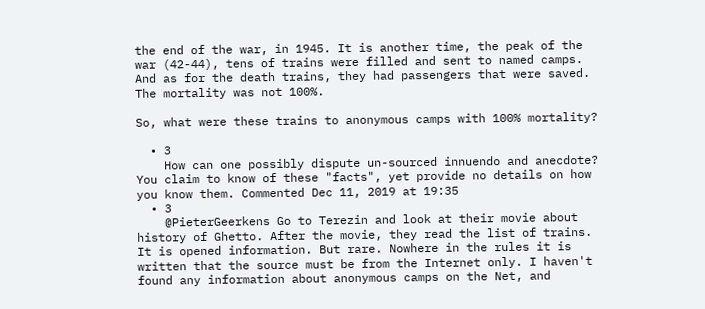the end of the war, in 1945. It is another time, the peak of the war (42-44), tens of trains were filled and sent to named camps. And as for the death trains, they had passengers that were saved. The mortality was not 100%.

So, what were these trains to anonymous camps with 100% mortality?

  • 3
    How can one possibly dispute un-sourced innuendo and anecdote? You claim to know of these "facts", yet provide no details on how you know them. Commented Dec 11, 2019 at 19:35
  • 3
    @PieterGeerkens Go to Terezin and look at their movie about history of Ghetto. After the movie, they read the list of trains. It is opened information. But rare. Nowhere in the rules it is written that the source must be from the Internet only. I haven't found any information about anonymous camps on the Net, and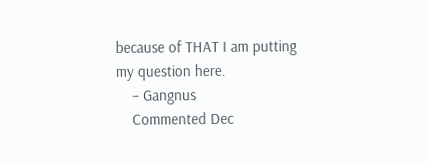because of THAT I am putting my question here.
    – Gangnus
    Commented Dec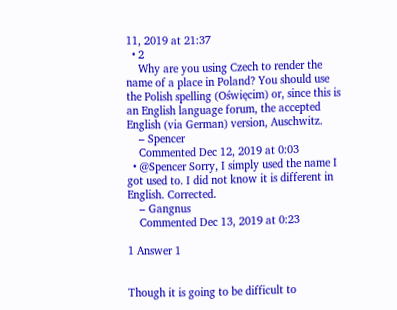11, 2019 at 21:37
  • 2
    Why are you using Czech to render the name of a place in Poland? You should use the Polish spelling (Oświęcim) or, since this is an English language forum, the accepted English (via German) version, Auschwitz.
    – Spencer
    Commented Dec 12, 2019 at 0:03
  • @Spencer Sorry, I simply used the name I got used to. I did not know it is different in English. Corrected.
    – Gangnus
    Commented Dec 13, 2019 at 0:23

1 Answer 1


Though it is going to be difficult to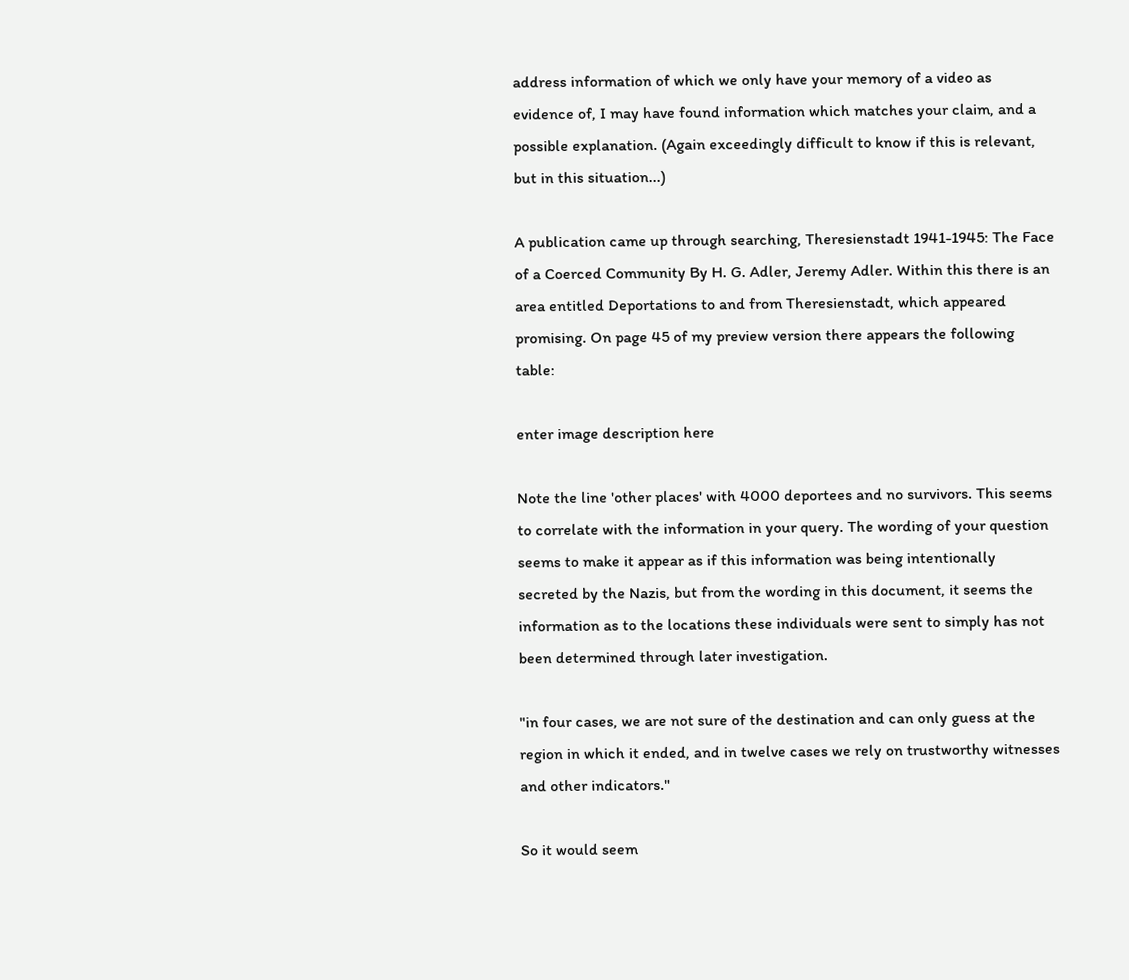address information of which we only have your memory of a video as evidence of, I may have found information which matches your claim, and a possible explanation. (Again exceedingly difficult to know if this is relevant, but in this situation...)

A publication came up through searching, Theresienstadt 1941-1945: The Face of a Coerced Community By H. G. Adler, Jeremy Adler. Within this there is an area entitled Deportations to and from Theresienstadt, which appeared promising. On page 45 of my preview version there appears the following table:

enter image description here

Note the line 'other places' with 4000 deportees and no survivors. This seems to correlate with the information in your query. The wording of your question seems to make it appear as if this information was being intentionally secreted by the Nazis, but from the wording in this document, it seems the information as to the locations these individuals were sent to simply has not been determined through later investigation.

"in four cases, we are not sure of the destination and can only guess at the region in which it ended, and in twelve cases we rely on trustworthy witnesses and other indicators."

So it would seem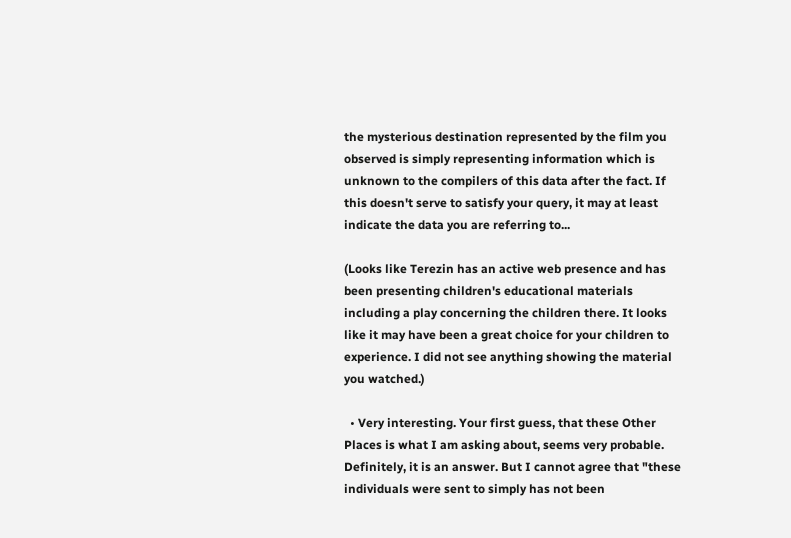the mysterious destination represented by the film you observed is simply representing information which is unknown to the compilers of this data after the fact. If this doesn't serve to satisfy your query, it may at least indicate the data you are referring to...

(Looks like Terezin has an active web presence and has been presenting children's educational materials including a play concerning the children there. It looks like it may have been a great choice for your children to experience. I did not see anything showing the material you watched.)

  • Very interesting. Your first guess, that these Other Places is what I am asking about, seems very probable. Definitely, it is an answer. But I cannot agree that "these individuals were sent to simply has not been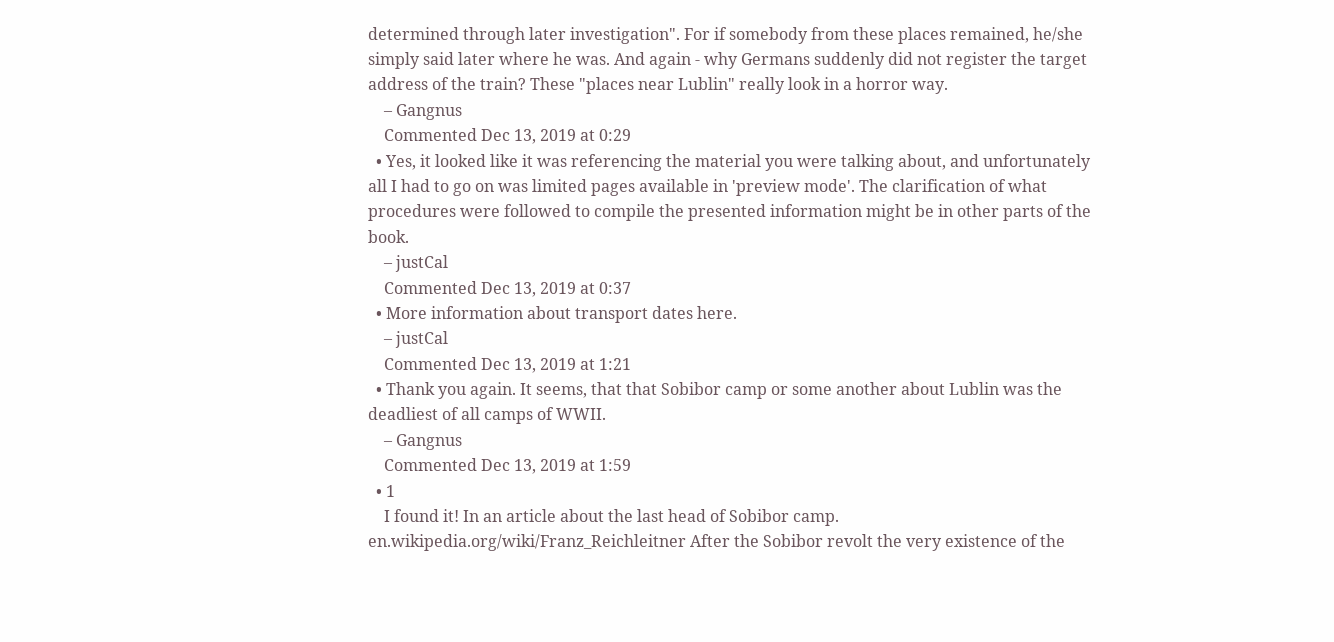determined through later investigation". For if somebody from these places remained, he/she simply said later where he was. And again - why Germans suddenly did not register the target address of the train? These "places near Lublin" really look in a horror way.
    – Gangnus
    Commented Dec 13, 2019 at 0:29
  • Yes, it looked like it was referencing the material you were talking about, and unfortunately all I had to go on was limited pages available in 'preview mode'. The clarification of what procedures were followed to compile the presented information might be in other parts of the book.
    – justCal
    Commented Dec 13, 2019 at 0:37
  • More information about transport dates here.
    – justCal
    Commented Dec 13, 2019 at 1:21
  • Thank you again. It seems, that that Sobibor camp or some another about Lublin was the deadliest of all camps of WWII.
    – Gangnus
    Commented Dec 13, 2019 at 1:59
  • 1
    I found it! In an article about the last head of Sobibor camp. en.wikipedia.org/wiki/Franz_Reichleitner After the Sobibor revolt the very existence of the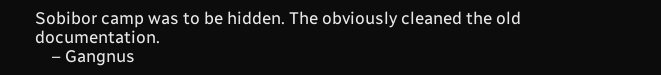Sobibor camp was to be hidden. The obviously cleaned the old documentation.
    – Gangnus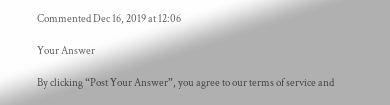Commented Dec 16, 2019 at 12:06

Your Answer

By clicking “Post Your Answer”, you agree to our terms of service and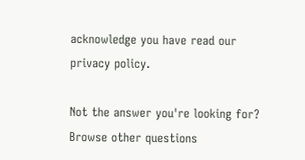acknowledge you have read our privacy policy.

Not the answer you're looking for? Browse other questions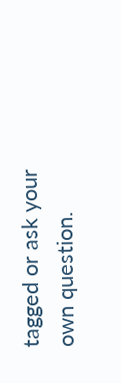tagged or ask your own question.